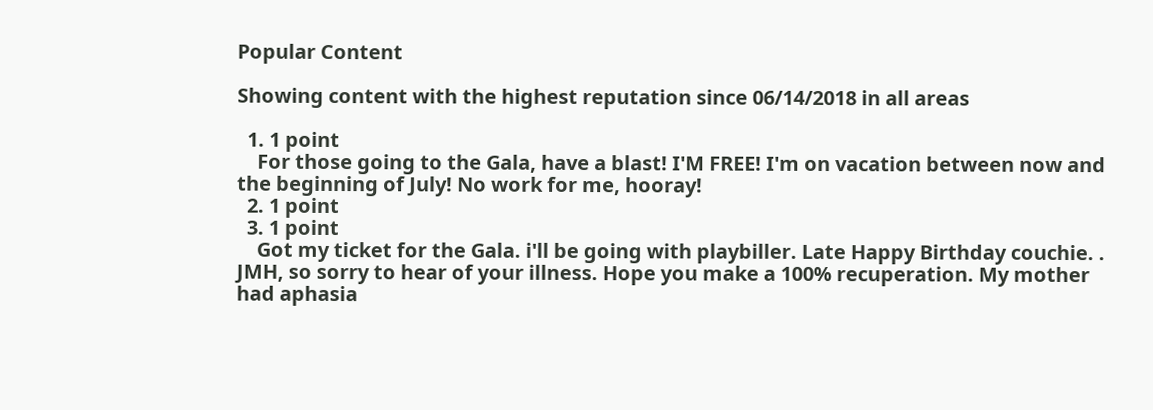Popular Content

Showing content with the highest reputation since 06/14/2018 in all areas

  1. 1 point
    For those going to the Gala, have a blast! I'M FREE! I'm on vacation between now and the beginning of July! No work for me, hooray!
  2. 1 point
  3. 1 point
    Got my ticket for the Gala. i'll be going with playbiller. Late Happy Birthday couchie. . JMH, so sorry to hear of your illness. Hope you make a 100% recuperation. My mother had aphasia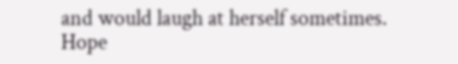and would laugh at herself sometimes. Hope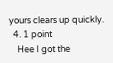yours clears up quickly.
  4. 1 point
    Hee I got the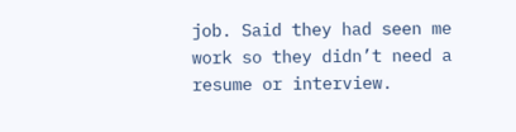job. Said they had seen me work so they didn’t need a resume or interview.